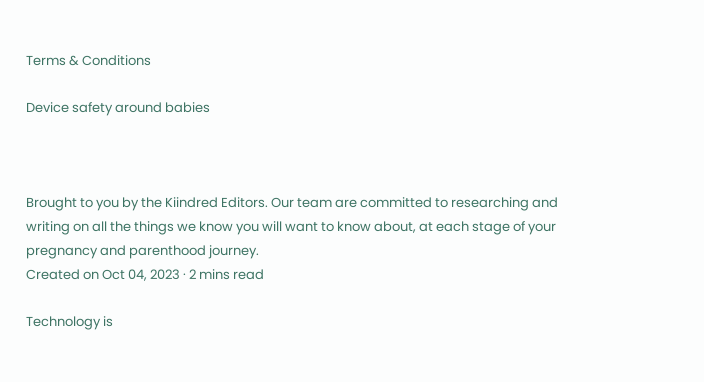Terms & Conditions

Device safety around babies



Brought to you by the Kiindred Editors. Our team are committed to researching and writing on all the things we know you will want to know about, at each stage of your pregnancy and parenthood journey.
Created on Oct 04, 2023 · 2 mins read

Technology is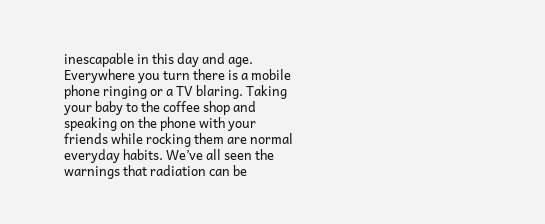inescapable in this day and age. Everywhere you turn there is a mobile phone ringing or a TV blaring. Taking your baby to the coffee shop and speaking on the phone with your friends while rocking them are normal everyday habits. We’ve all seen the warnings that radiation can be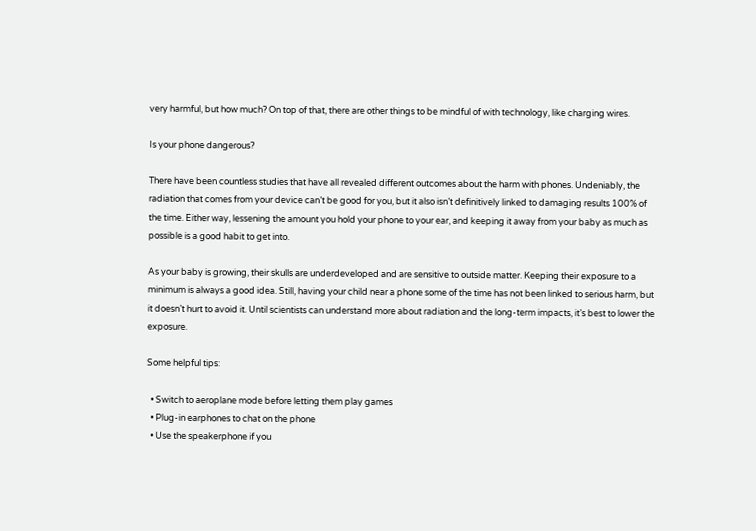very harmful, but how much? On top of that, there are other things to be mindful of with technology, like charging wires.

Is your phone dangerous?

There have been countless studies that have all revealed different outcomes about the harm with phones. Undeniably, the radiation that comes from your device can’t be good for you, but it also isn’t definitively linked to damaging results 100% of the time. Either way, lessening the amount you hold your phone to your ear, and keeping it away from your baby as much as possible is a good habit to get into.

As your baby is growing, their skulls are underdeveloped and are sensitive to outside matter. Keeping their exposure to a minimum is always a good idea. Still, having your child near a phone some of the time has not been linked to serious harm, but it doesn’t hurt to avoid it. Until scientists can understand more about radiation and the long-term impacts, it’s best to lower the exposure.

Some helpful tips:

  • Switch to aeroplane mode before letting them play games
  • Plug-in earphones to chat on the phone
  • Use the speakerphone if you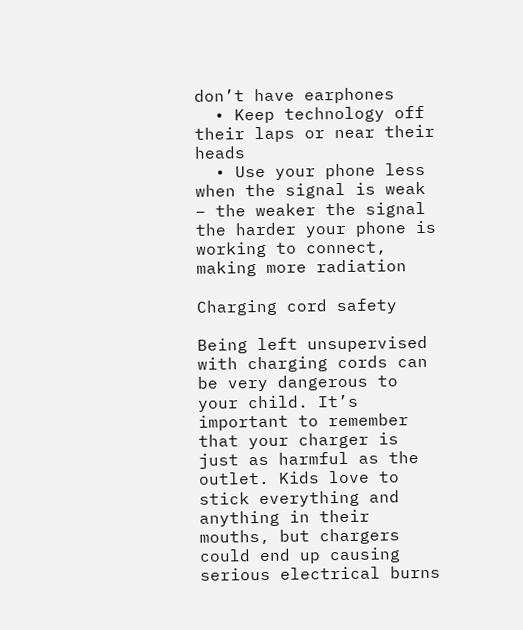don’t have earphones
  • Keep technology off their laps or near their heads
  • Use your phone less when the signal is weak – the weaker the signal the harder your phone is working to connect, making more radiation

Charging cord safety

Being left unsupervised with charging cords can be very dangerous to your child. It’s important to remember that your charger is just as harmful as the outlet. Kids love to stick everything and anything in their mouths, but chargers could end up causing serious electrical burns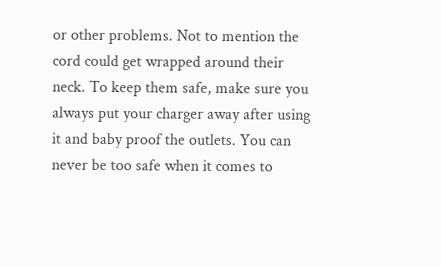or other problems. Not to mention the cord could get wrapped around their neck. To keep them safe, make sure you always put your charger away after using it and baby proof the outlets. You can never be too safe when it comes to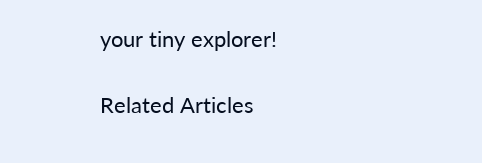your tiny explorer!

Related Articles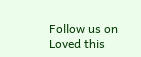Follow us on
Loved this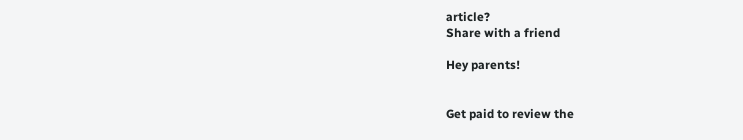article?
Share with a friend

Hey parents!


Get paid to review the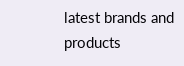latest brands and products